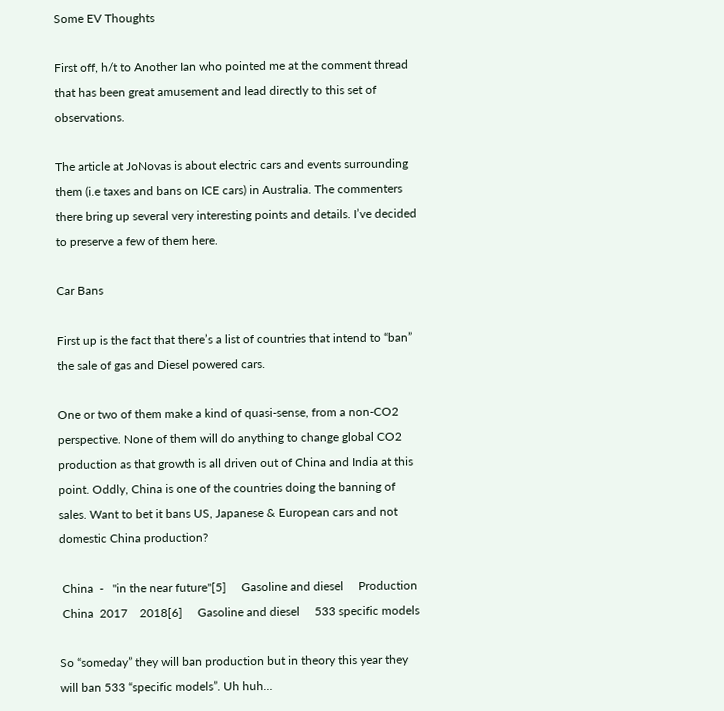Some EV Thoughts

First off, h/t to Another Ian who pointed me at the comment thread that has been great amusement and lead directly to this set of observations.

The article at JoNovas is about electric cars and events surrounding them (i.e taxes and bans on ICE cars) in Australia. The commenters there bring up several very interesting points and details. I’ve decided to preserve a few of them here.

Car Bans

First up is the fact that there’s a list of countries that intend to “ban” the sale of gas and Diesel powered cars.

One or two of them make a kind of quasi-sense, from a non-CO2 perspective. None of them will do anything to change global CO2 production as that growth is all driven out of China and India at this point. Oddly, China is one of the countries doing the banning of sales. Want to bet it bans US, Japanese & European cars and not domestic China production?

 China  -   "in the near future"[5]     Gasoline and diesel     Production
 China  2017    2018[6]     Gasoline and diesel     533 specific models

So “someday” they will ban production but in theory this year they will ban 533 “specific models”. Uh huh…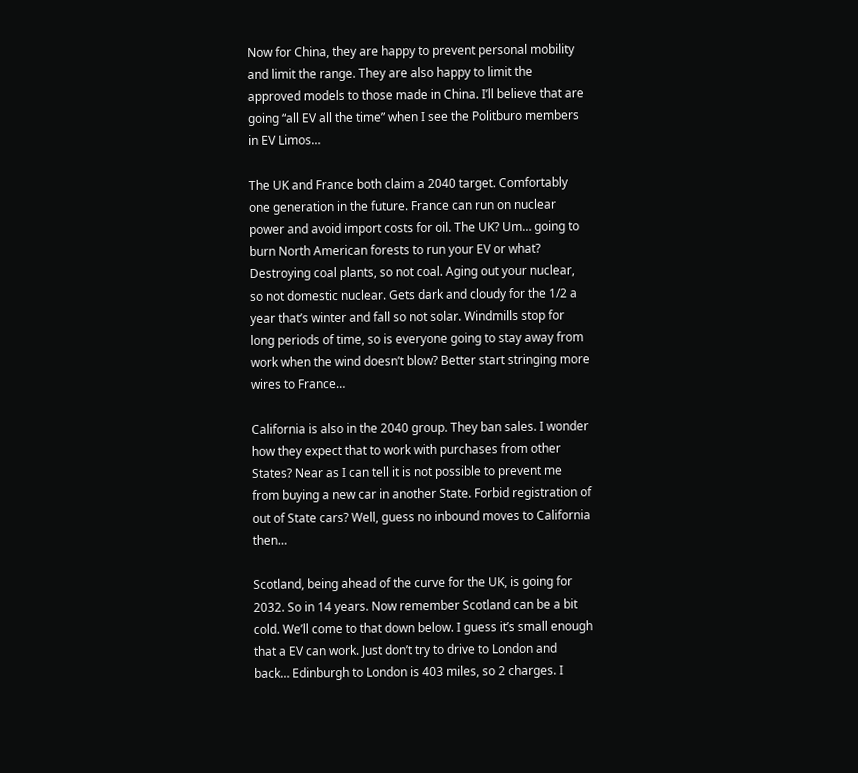Now for China, they are happy to prevent personal mobility and limit the range. They are also happy to limit the approved models to those made in China. I’ll believe that are going “all EV all the time” when I see the Politburo members in EV Limos…

The UK and France both claim a 2040 target. Comfortably one generation in the future. France can run on nuclear power and avoid import costs for oil. The UK? Um… going to burn North American forests to run your EV or what? Destroying coal plants, so not coal. Aging out your nuclear, so not domestic nuclear. Gets dark and cloudy for the 1/2 a year that’s winter and fall so not solar. Windmills stop for long periods of time, so is everyone going to stay away from work when the wind doesn’t blow? Better start stringing more wires to France…

California is also in the 2040 group. They ban sales. I wonder how they expect that to work with purchases from other States? Near as I can tell it is not possible to prevent me from buying a new car in another State. Forbid registration of out of State cars? Well, guess no inbound moves to California then…

Scotland, being ahead of the curve for the UK, is going for 2032. So in 14 years. Now remember Scotland can be a bit cold. We’ll come to that down below. I guess it’s small enough that a EV can work. Just don’t try to drive to London and back… Edinburgh to London is 403 miles, so 2 charges. I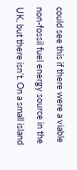could see this if there were a viable non-fossil fuel energy source in the UK, but there isn’t. On a small island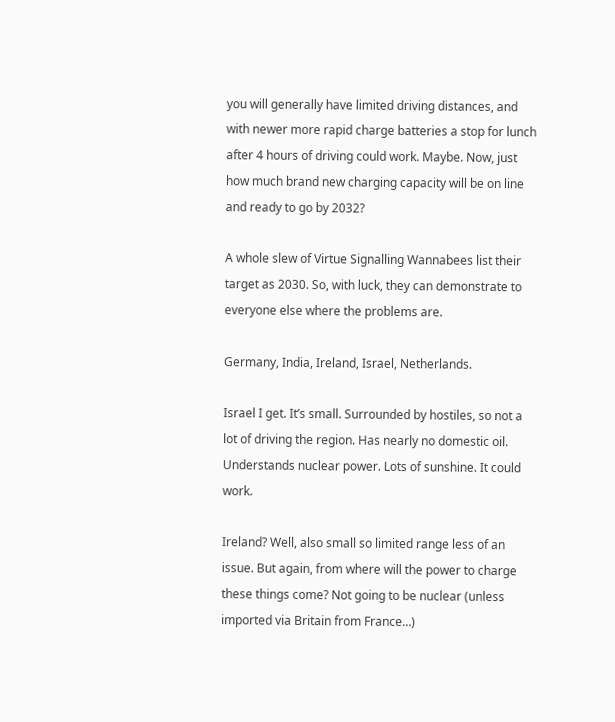you will generally have limited driving distances, and with newer more rapid charge batteries a stop for lunch after 4 hours of driving could work. Maybe. Now, just how much brand new charging capacity will be on line and ready to go by 2032?

A whole slew of Virtue Signalling Wannabees list their target as 2030. So, with luck, they can demonstrate to everyone else where the problems are.

Germany, India, Ireland, Israel, Netherlands.

Israel I get. It’s small. Surrounded by hostiles, so not a lot of driving the region. Has nearly no domestic oil. Understands nuclear power. Lots of sunshine. It could work.

Ireland? Well, also small so limited range less of an issue. But again, from where will the power to charge these things come? Not going to be nuclear (unless imported via Britain from France…)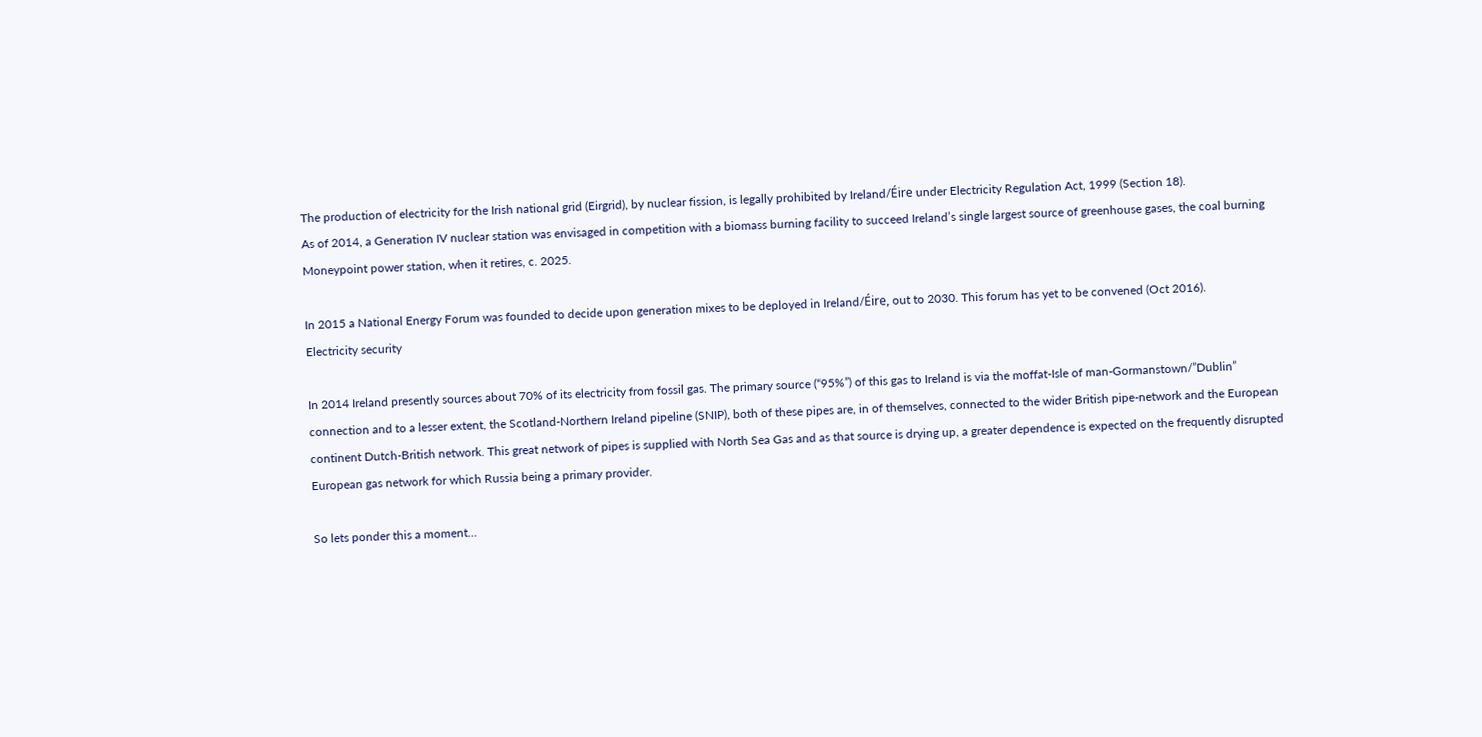The production of electricity for the Irish national grid (Eirgrid), by nuclear fission, is legally prohibited by Ireland/Éire under Electricity Regulation Act, 1999 (Section 18).
As of 2014, a Generation IV nuclear station was envisaged in competition with a biomass burning facility to succeed Ireland’s single largest source of greenhouse gases, the coal burning Moneypoint power station, when it retires, c. 2025.

In 2015 a National Energy Forum was founded to decide upon generation mixes to be deployed in Ireland/Éire, out to 2030. This forum has yet to be convened (Oct 2016).
Electricity security

In 2014 Ireland presently sources about 70% of its electricity from fossil gas. The primary source (“95%”) of this gas to Ireland is via the moffat-Isle of man-Gormanstown/”Dublin” connection and to a lesser extent, the Scotland-Northern Ireland pipeline (SNIP), both of these pipes are, in of themselves, connected to the wider British pipe-network and the European continent Dutch-British network. This great network of pipes is supplied with North Sea Gas and as that source is drying up, a greater dependence is expected on the frequently disrupted European gas network for which Russia being a primary provider.

So lets ponder this a moment…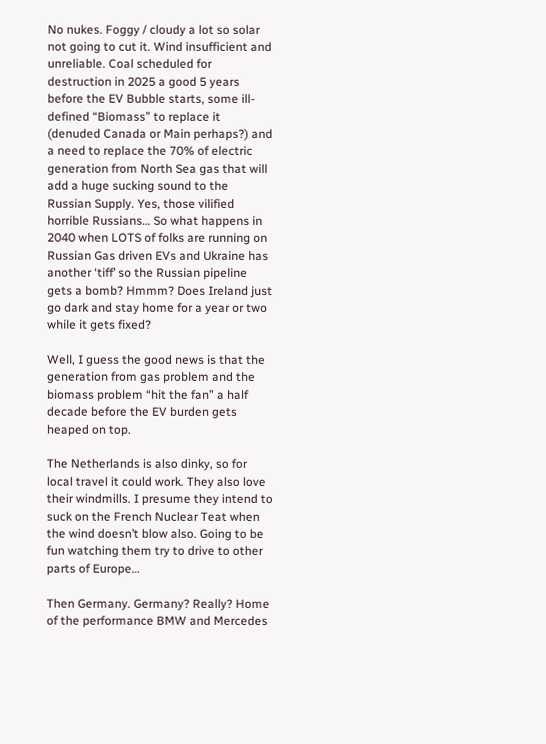No nukes. Foggy / cloudy a lot so solar not going to cut it. Wind insufficient and unreliable. Coal scheduled for destruction in 2025 a good 5 years before the EV Bubble starts, some ill-defined “Biomass” to replace it (denuded Canada or Main perhaps?) and a need to replace the 70% of electric generation from North Sea gas that will add a huge sucking sound to the Russian Supply. Yes, those vilified horrible Russians… So what happens in 2040 when LOTS of folks are running on Russian Gas driven EVs and Ukraine has another ‘tiff’ so the Russian pipeline gets a bomb? Hmmm? Does Ireland just go dark and stay home for a year or two while it gets fixed?

Well, I guess the good news is that the generation from gas problem and the biomass problem “hit the fan” a half decade before the EV burden gets heaped on top.

The Netherlands is also dinky, so for local travel it could work. They also love their windmills. I presume they intend to suck on the French Nuclear Teat when the wind doesn’t blow also. Going to be fun watching them try to drive to other parts of Europe…

Then Germany. Germany? Really? Home of the performance BMW and Mercedes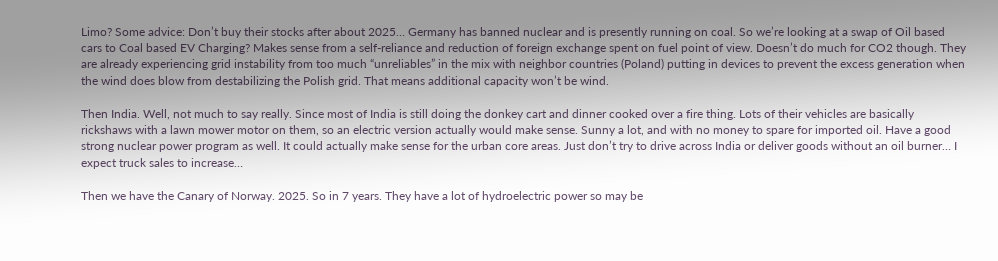Limo? Some advice: Don’t buy their stocks after about 2025… Germany has banned nuclear and is presently running on coal. So we’re looking at a swap of Oil based cars to Coal based EV Charging? Makes sense from a self-reliance and reduction of foreign exchange spent on fuel point of view. Doesn’t do much for CO2 though. They are already experiencing grid instability from too much “unreliables” in the mix with neighbor countries (Poland) putting in devices to prevent the excess generation when the wind does blow from destabilizing the Polish grid. That means additional capacity won’t be wind.

Then India. Well, not much to say really. Since most of India is still doing the donkey cart and dinner cooked over a fire thing. Lots of their vehicles are basically rickshaws with a lawn mower motor on them, so an electric version actually would make sense. Sunny a lot, and with no money to spare for imported oil. Have a good strong nuclear power program as well. It could actually make sense for the urban core areas. Just don’t try to drive across India or deliver goods without an oil burner… I expect truck sales to increase…

Then we have the Canary of Norway. 2025. So in 7 years. They have a lot of hydroelectric power so may be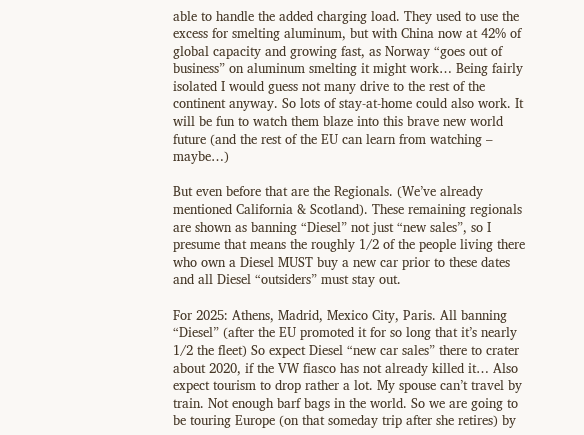able to handle the added charging load. They used to use the excess for smelting aluminum, but with China now at 42% of global capacity and growing fast, as Norway “goes out of business” on aluminum smelting it might work… Being fairly isolated I would guess not many drive to the rest of the continent anyway. So lots of stay-at-home could also work. It will be fun to watch them blaze into this brave new world future (and the rest of the EU can learn from watching – maybe…)

But even before that are the Regionals. (We’ve already mentioned California & Scotland). These remaining regionals are shown as banning “Diesel” not just “new sales”, so I presume that means the roughly 1/2 of the people living there who own a Diesel MUST buy a new car prior to these dates and all Diesel “outsiders” must stay out.

For 2025: Athens, Madrid, Mexico City, Paris. All banning “Diesel” (after the EU promoted it for so long that it’s nearly 1/2 the fleet) So expect Diesel “new car sales” there to crater about 2020, if the VW fiasco has not already killed it… Also expect tourism to drop rather a lot. My spouse can’t travel by train. Not enough barf bags in the world. So we are going to be touring Europe (on that someday trip after she retires) by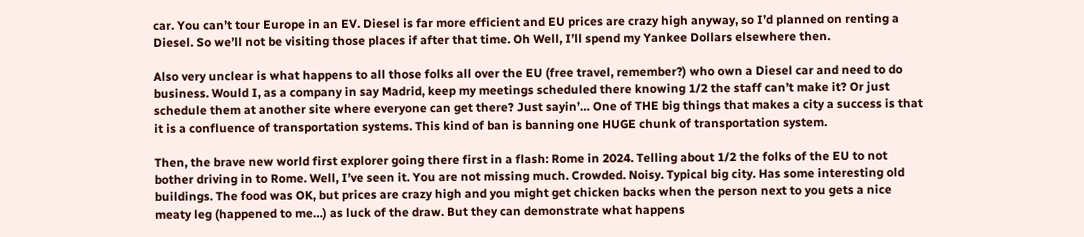car. You can’t tour Europe in an EV. Diesel is far more efficient and EU prices are crazy high anyway, so I’d planned on renting a Diesel. So we’ll not be visiting those places if after that time. Oh Well, I’ll spend my Yankee Dollars elsewhere then.

Also very unclear is what happens to all those folks all over the EU (free travel, remember?) who own a Diesel car and need to do business. Would I, as a company in say Madrid, keep my meetings scheduled there knowing 1/2 the staff can’t make it? Or just schedule them at another site where everyone can get there? Just sayin’… One of THE big things that makes a city a success is that it is a confluence of transportation systems. This kind of ban is banning one HUGE chunk of transportation system.

Then, the brave new world first explorer going there first in a flash: Rome in 2024. Telling about 1/2 the folks of the EU to not bother driving in to Rome. Well, I’ve seen it. You are not missing much. Crowded. Noisy. Typical big city. Has some interesting old buildings. The food was OK, but prices are crazy high and you might get chicken backs when the person next to you gets a nice meaty leg (happened to me…) as luck of the draw. But they can demonstrate what happens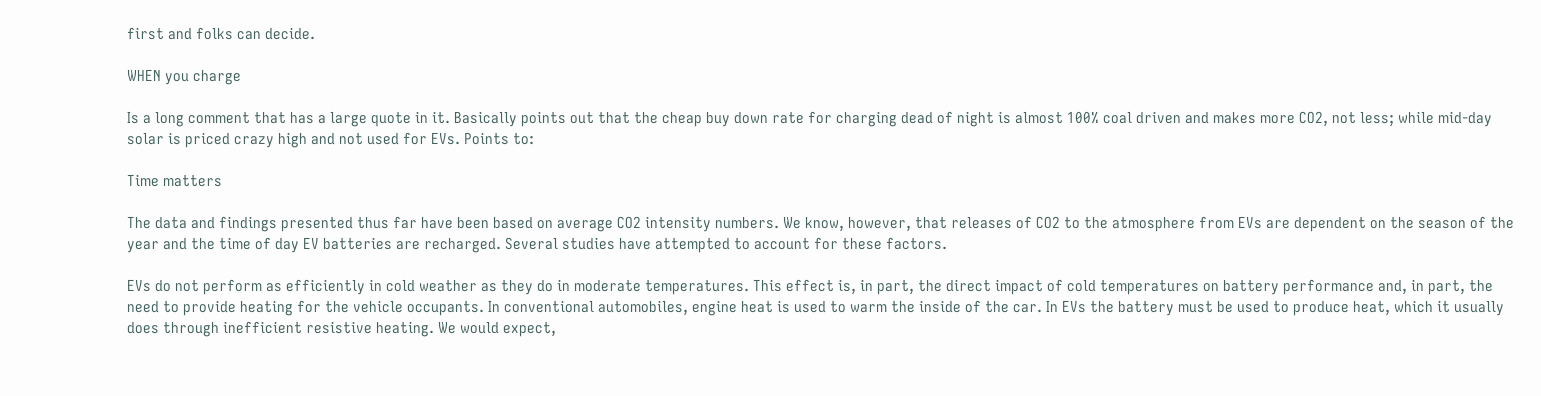first and folks can decide.

WHEN you charge

Is a long comment that has a large quote in it. Basically points out that the cheap buy down rate for charging dead of night is almost 100% coal driven and makes more CO2, not less; while mid-day solar is priced crazy high and not used for EVs. Points to:

Time matters

The data and findings presented thus far have been based on average CO2 intensity numbers. We know, however, that releases of CO2 to the atmosphere from EVs are dependent on the season of the year and the time of day EV batteries are recharged. Several studies have attempted to account for these factors.

EVs do not perform as efficiently in cold weather as they do in moderate temperatures. This effect is, in part, the direct impact of cold temperatures on battery performance and, in part, the need to provide heating for the vehicle occupants. In conventional automobiles, engine heat is used to warm the inside of the car. In EVs the battery must be used to produce heat, which it usually does through inefficient resistive heating. We would expect,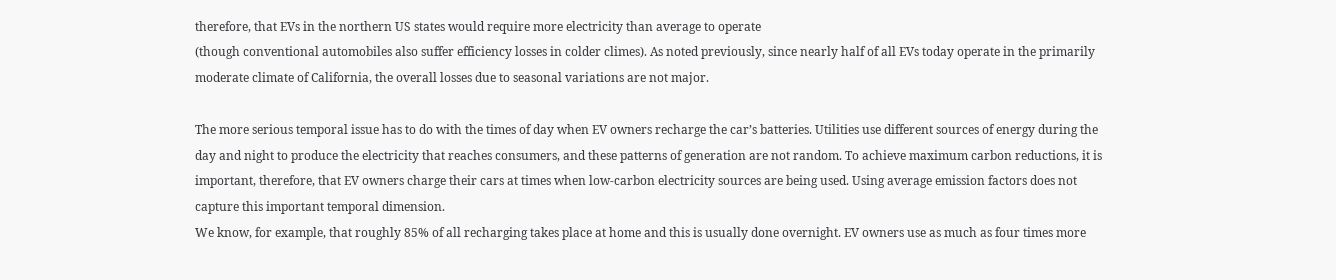therefore, that EVs in the northern US states would require more electricity than average to operate
(though conventional automobiles also suffer efficiency losses in colder climes). As noted previously, since nearly half of all EVs today operate in the primarily moderate climate of California, the overall losses due to seasonal variations are not major.

The more serious temporal issue has to do with the times of day when EV owners recharge the car’s batteries. Utilities use different sources of energy during the day and night to produce the electricity that reaches consumers, and these patterns of generation are not random. To achieve maximum carbon reductions, it is important, therefore, that EV owners charge their cars at times when low-carbon electricity sources are being used. Using average emission factors does not capture this important temporal dimension.
We know, for example, that roughly 85% of all recharging takes place at home and this is usually done overnight. EV owners use as much as four times more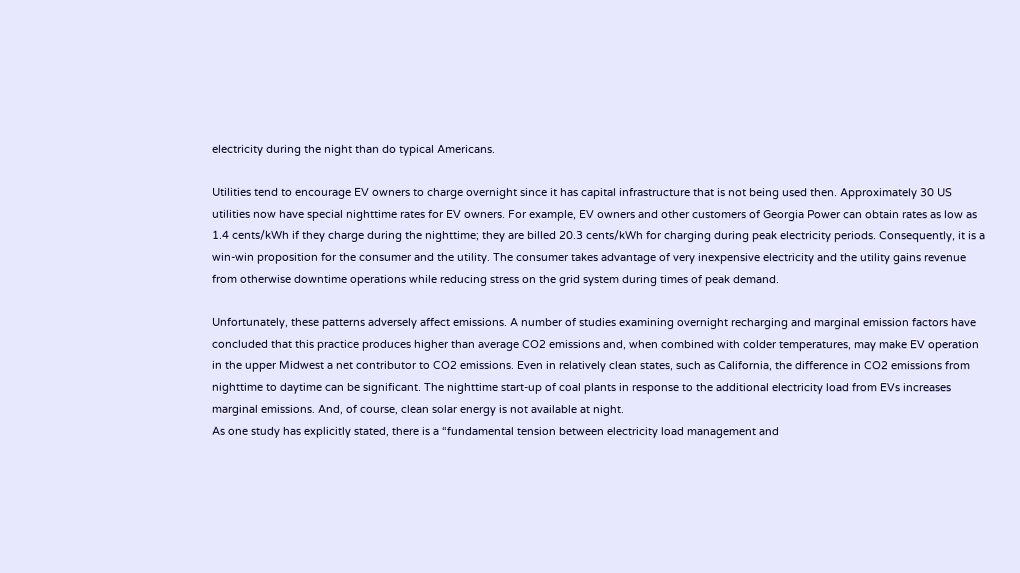electricity during the night than do typical Americans.

Utilities tend to encourage EV owners to charge overnight since it has capital infrastructure that is not being used then. Approximately 30 US utilities now have special nighttime rates for EV owners. For example, EV owners and other customers of Georgia Power can obtain rates as low as 1.4 cents/kWh if they charge during the nighttime; they are billed 20.3 cents/kWh for charging during peak electricity periods. Consequently, it is a win-win proposition for the consumer and the utility. The consumer takes advantage of very inexpensive electricity and the utility gains revenue from otherwise downtime operations while reducing stress on the grid system during times of peak demand.

Unfortunately, these patterns adversely affect emissions. A number of studies examining overnight recharging and marginal emission factors have concluded that this practice produces higher than average CO2 emissions and, when combined with colder temperatures, may make EV operation in the upper Midwest a net contributor to CO2 emissions. Even in relatively clean states, such as California, the difference in CO2 emissions from nighttime to daytime can be significant. The nighttime start-up of coal plants in response to the additional electricity load from EVs increases marginal emissions. And, of course, clean solar energy is not available at night.
As one study has explicitly stated, there is a “fundamental tension between electricity load management and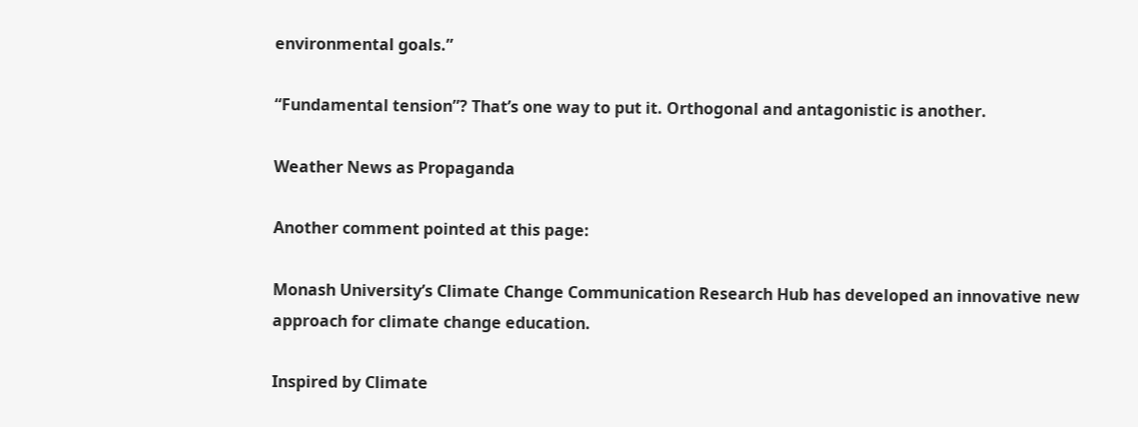environmental goals.”

“Fundamental tension”? That’s one way to put it. Orthogonal and antagonistic is another.

Weather News as Propaganda

Another comment pointed at this page:

Monash University’s Climate Change Communication Research Hub has developed an innovative new approach for climate change education.

Inspired by Climate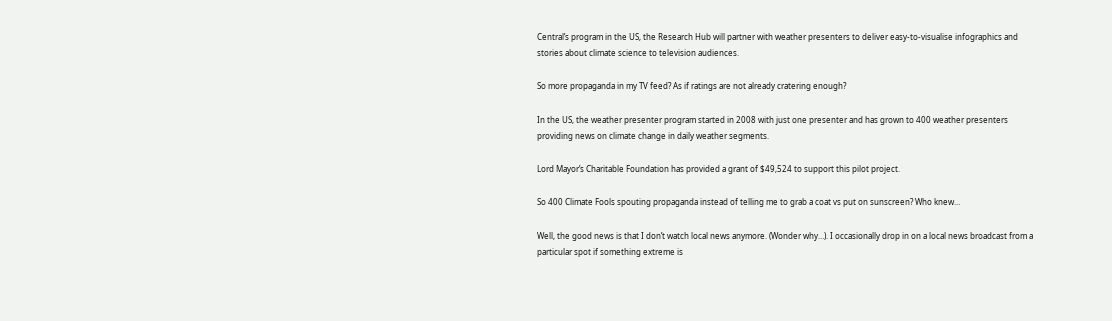Central’s program in the US, the Research Hub will partner with weather presenters to deliver easy-to-visualise infographics and stories about climate science to television audiences.

So more propaganda in my TV feed? As if ratings are not already cratering enough?

In the US, the weather presenter program started in 2008 with just one presenter and has grown to 400 weather presenters providing news on climate change in daily weather segments.

Lord Mayor’s Charitable Foundation has provided a grant of $49,524 to support this pilot project.

So 400 Climate Fools spouting propaganda instead of telling me to grab a coat vs put on sunscreen? Who knew…

Well, the good news is that I don’t watch local news anymore. (Wonder why…). I occasionally drop in on a local news broadcast from a particular spot if something extreme is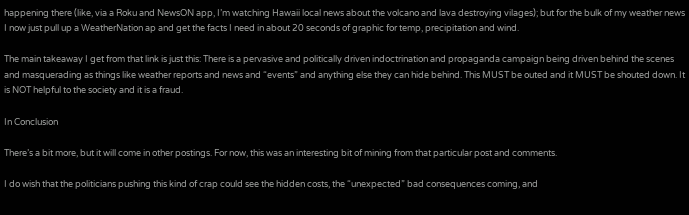happening there (like, via a Roku and NewsON app, I’m watching Hawaii local news about the volcano and lava destroying vilages); but for the bulk of my weather news I now just pull up a WeatherNation ap and get the facts I need in about 20 seconds of graphic for temp, precipitation and wind.

The main takeaway I get from that link is just this: There is a pervasive and politically driven indoctrination and propaganda campaign being driven behind the scenes and masquerading as things like weather reports and news and “events” and anything else they can hide behind. This MUST be outed and it MUST be shouted down. It is NOT helpful to the society and it is a fraud.

In Conclusion

There’s a bit more, but it will come in other postings. For now, this was an interesting bit of mining from that particular post and comments.

I do wish that the politicians pushing this kind of crap could see the hidden costs, the “unexpected” bad consequences coming, and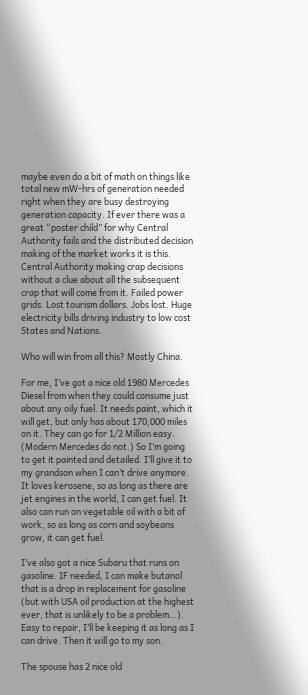maybe even do a bit of math on things like total new mW-hrs of generation needed right when they are busy destroying generation capacity. If ever there was a great “poster child” for why Central Authority fails and the distributed decision making of the market works it is this. Central Authority making crap decisions without a clue about all the subsequent crap that will come from it. Failed power grids. Lost tourism dollars. Jobs lost. Huge electricity bills driving industry to low cost States and Nations.

Who will win from all this? Mostly China.

For me, I’ve got a nice old 1980 Mercedes Diesel from when they could consume just about any oily fuel. It needs paint, which it will get, but only has about 170,000 miles on it. They can go for 1/2 Million easy. (Modern Mercedes do not.) So I’m going to get it painted and detailed. I’ll give it to my grandson when I can’t drive anymore. It loves kerosene, so as long as there are jet engines in the world, I can get fuel. It also can run on vegetable oil with a bit of work, so as long as corn and soybeans grow, it can get fuel.

I’ve also got a nice Subaru that runs on gasoline. IF needed, I can make butanol that is a drop in replacement for gasoline (but with USA oil production at the highest ever, that is unlikely to be a problem…). Easy to repair, I’ll be keeping it as long as I can drive. Then it will go to my son.

The spouse has 2 nice old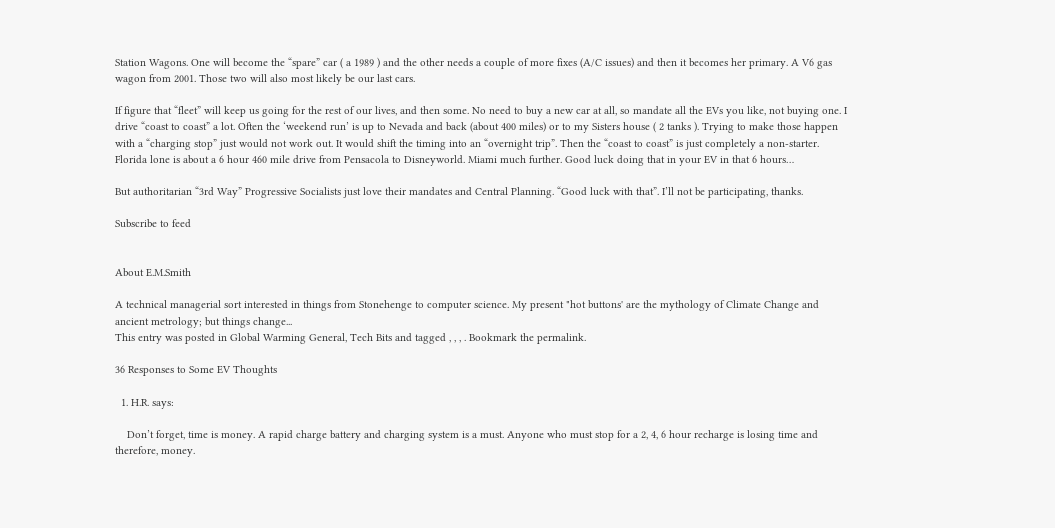Station Wagons. One will become the “spare” car ( a 1989 ) and the other needs a couple of more fixes (A/C issues) and then it becomes her primary. A V6 gas wagon from 2001. Those two will also most likely be our last cars.

If figure that “fleet” will keep us going for the rest of our lives, and then some. No need to buy a new car at all, so mandate all the EVs you like, not buying one. I drive “coast to coast” a lot. Often the ‘weekend run’ is up to Nevada and back (about 400 miles) or to my Sisters house ( 2 tanks ). Trying to make those happen with a “charging stop” just would not work out. It would shift the timing into an “overnight trip”. Then the “coast to coast” is just completely a non-starter. Florida lone is about a 6 hour 460 mile drive from Pensacola to Disneyworld. Miami much further. Good luck doing that in your EV in that 6 hours…

But authoritarian “3rd Way” Progressive Socialists just love their mandates and Central Planning. “Good luck with that”. I’ll not be participating, thanks.

Subscribe to feed


About E.M.Smith

A technical managerial sort interested in things from Stonehenge to computer science. My present "hot buttons' are the mythology of Climate Change and ancient metrology; but things change...
This entry was posted in Global Warming General, Tech Bits and tagged , , , . Bookmark the permalink.

36 Responses to Some EV Thoughts

  1. H.R. says:

    Don’t forget, time is money. A rapid charge battery and charging system is a must. Anyone who must stop for a 2, 4, 6 hour recharge is losing time and therefore, money.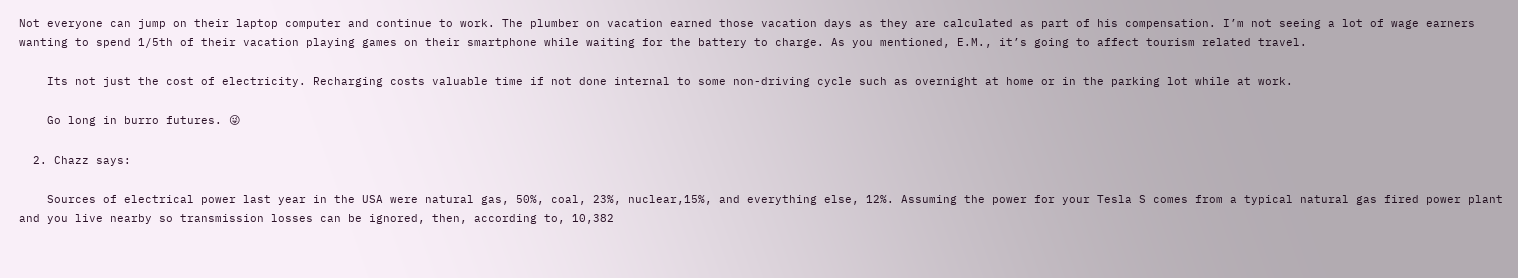Not everyone can jump on their laptop computer and continue to work. The plumber on vacation earned those vacation days as they are calculated as part of his compensation. I’m not seeing a lot of wage earners wanting to spend 1/5th of their vacation playing games on their smartphone while waiting for the battery to charge. As you mentioned, E.M., it’s going to affect tourism related travel.

    Its not just the cost of electricity. Recharging costs valuable time if not done internal to some non-driving cycle such as overnight at home or in the parking lot while at work.

    Go long in burro futures. 😜

  2. Chazz says:

    Sources of electrical power last year in the USA were natural gas, 50%, coal, 23%, nuclear,15%, and everything else, 12%. Assuming the power for your Tesla S comes from a typical natural gas fired power plant and you live nearby so transmission losses can be ignored, then, according to, 10,382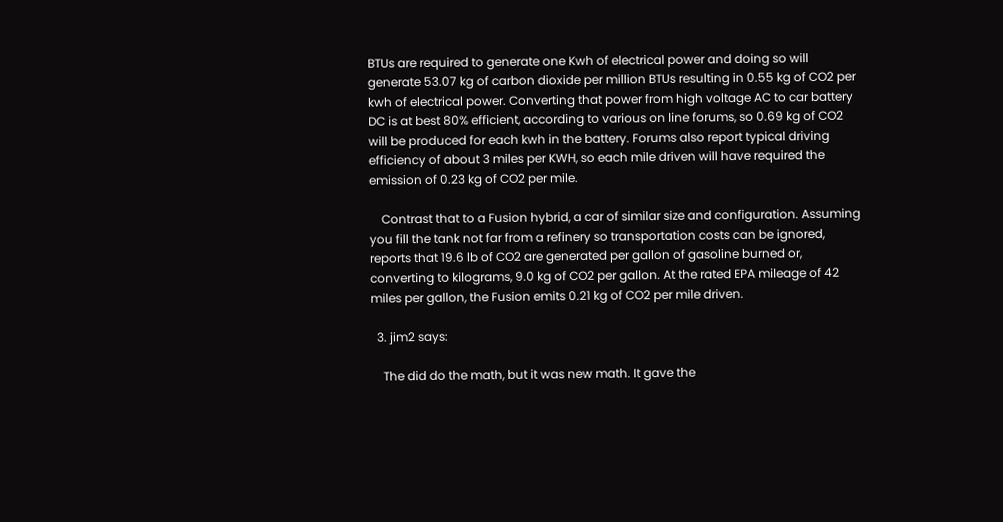BTUs are required to generate one Kwh of electrical power and doing so will generate 53.07 kg of carbon dioxide per million BTUs resulting in 0.55 kg of CO2 per kwh of electrical power. Converting that power from high voltage AC to car battery DC is at best 80% efficient, according to various on line forums, so 0.69 kg of CO2 will be produced for each kwh in the battery. Forums also report typical driving efficiency of about 3 miles per KWH, so each mile driven will have required the emission of 0.23 kg of CO2 per mile.

    Contrast that to a Fusion hybrid, a car of similar size and configuration. Assuming you fill the tank not far from a refinery so transportation costs can be ignored, reports that 19.6 lb of CO2 are generated per gallon of gasoline burned or, converting to kilograms, 9.0 kg of CO2 per gallon. At the rated EPA mileage of 42 miles per gallon, the Fusion emits 0.21 kg of CO2 per mile driven.

  3. jim2 says:

    The did do the math, but it was new math. It gave the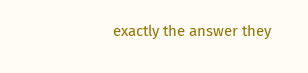exactly the answer they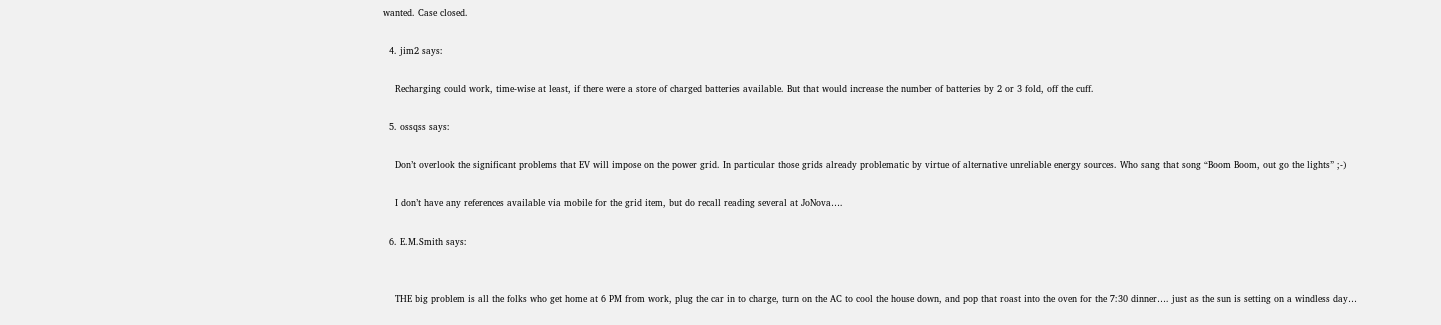wanted. Case closed.

  4. jim2 says:

    Recharging could work, time-wise at least, if there were a store of charged batteries available. But that would increase the number of batteries by 2 or 3 fold, off the cuff.

  5. ossqss says:

    Don’t overlook the significant problems that EV will impose on the power grid. In particular those grids already problematic by virtue of alternative unreliable energy sources. Who sang that song “Boom Boom, out go the lights” ;-)

    I don’t have any references available via mobile for the grid item, but do recall reading several at JoNova….

  6. E.M.Smith says:


    THE big problem is all the folks who get home at 6 PM from work, plug the car in to charge, turn on the AC to cool the house down, and pop that roast into the oven for the 7:30 dinner…. just as the sun is setting on a windless day…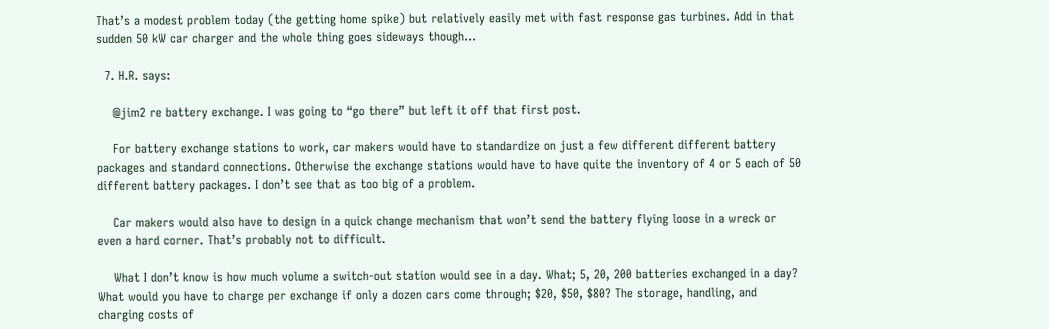That’s a modest problem today (the getting home spike) but relatively easily met with fast response gas turbines. Add in that sudden 50 kW car charger and the whole thing goes sideways though…

  7. H.R. says:

    @jim2 re battery exchange. I was going to “go there” but left it off that first post.

    For battery exchange stations to work, car makers would have to standardize on just a few different different battery packages and standard connections. Otherwise the exchange stations would have to have quite the inventory of 4 or 5 each of 50 different battery packages. I don’t see that as too big of a problem.

    Car makers would also have to design in a quick change mechanism that won’t send the battery flying loose in a wreck or even a hard corner. That’s probably not to difficult.

    What I don’t know is how much volume a switch-out station would see in a day. What; 5, 20, 200 batteries exchanged in a day? What would you have to charge per exchange if only a dozen cars come through; $20, $50, $80? The storage, handling, and charging costs of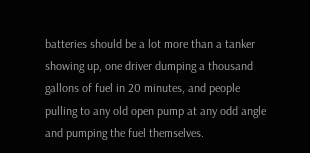batteries should be a lot more than a tanker showing up, one driver dumping a thousand gallons of fuel in 20 minutes, and people pulling to any old open pump at any odd angle and pumping the fuel themselves.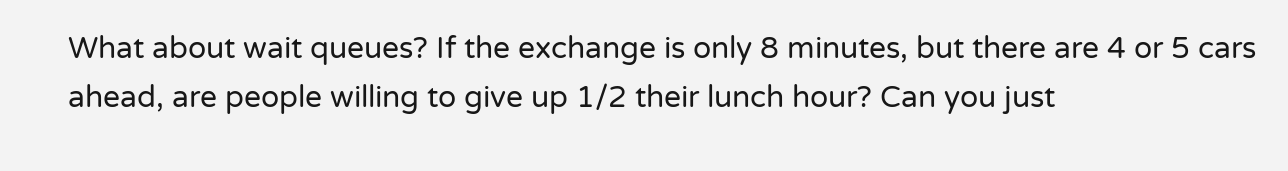What about wait queues? If the exchange is only 8 minutes, but there are 4 or 5 cars ahead, are people willing to give up 1/2 their lunch hour? Can you just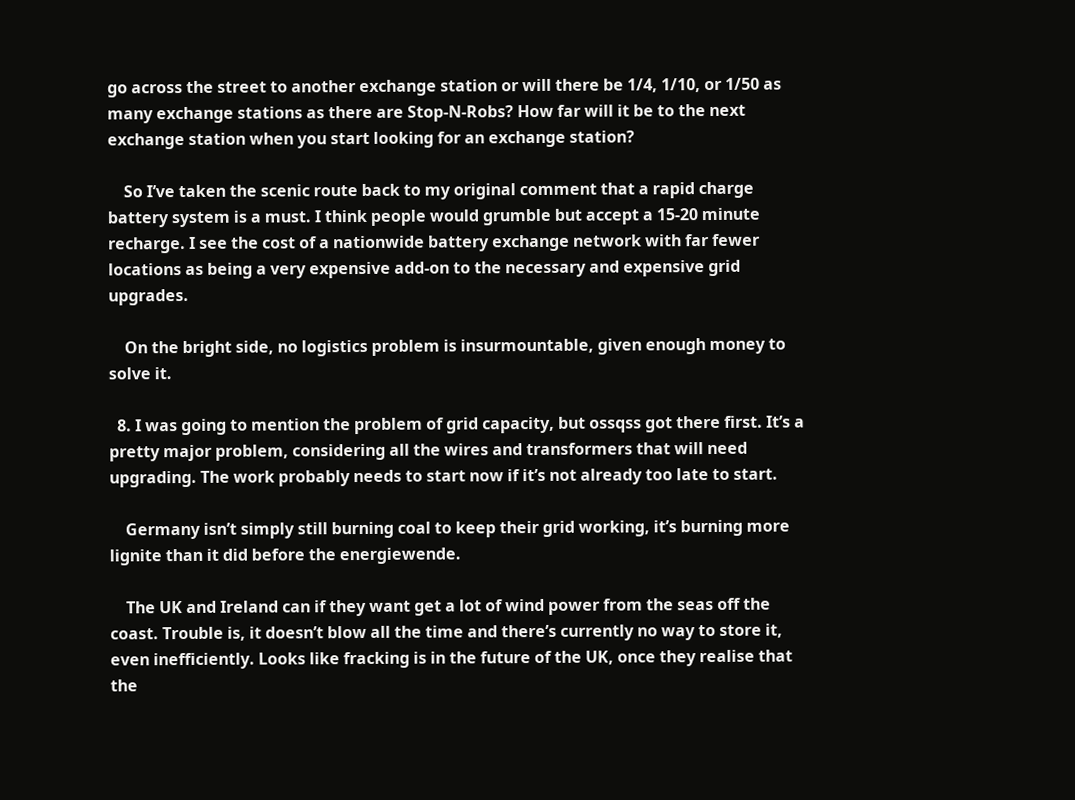go across the street to another exchange station or will there be 1/4, 1/10, or 1/50 as many exchange stations as there are Stop-N-Robs? How far will it be to the next exchange station when you start looking for an exchange station?

    So I’ve taken the scenic route back to my original comment that a rapid charge battery system is a must. I think people would grumble but accept a 15-20 minute recharge. I see the cost of a nationwide battery exchange network with far fewer locations as being a very expensive add-on to the necessary and expensive grid upgrades.

    On the bright side, no logistics problem is insurmountable, given enough money to solve it.

  8. I was going to mention the problem of grid capacity, but ossqss got there first. It’s a pretty major problem, considering all the wires and transformers that will need upgrading. The work probably needs to start now if it’s not already too late to start.

    Germany isn’t simply still burning coal to keep their grid working, it’s burning more lignite than it did before the energiewende.

    The UK and Ireland can if they want get a lot of wind power from the seas off the coast. Trouble is, it doesn’t blow all the time and there’s currently no way to store it, even inefficiently. Looks like fracking is in the future of the UK, once they realise that the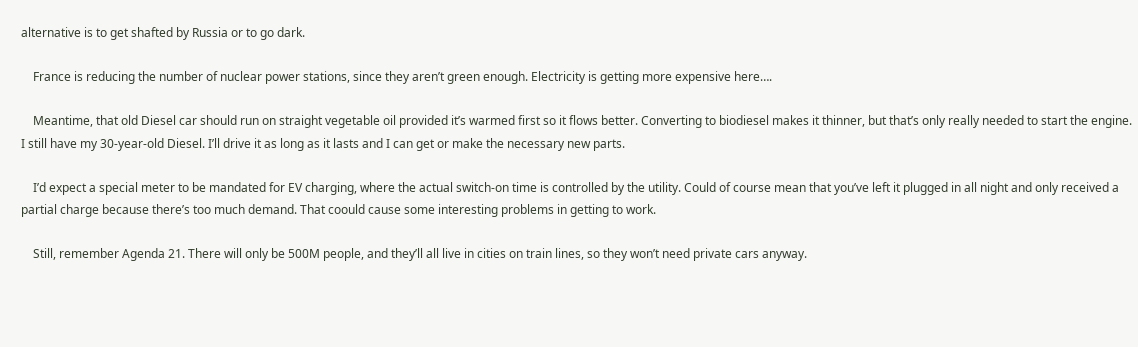alternative is to get shafted by Russia or to go dark.

    France is reducing the number of nuclear power stations, since they aren’t green enough. Electricity is getting more expensive here….

    Meantime, that old Diesel car should run on straight vegetable oil provided it’s warmed first so it flows better. Converting to biodiesel makes it thinner, but that’s only really needed to start the engine. I still have my 30-year-old Diesel. I’ll drive it as long as it lasts and I can get or make the necessary new parts.

    I’d expect a special meter to be mandated for EV charging, where the actual switch-on time is controlled by the utility. Could of course mean that you’ve left it plugged in all night and only received a partial charge because there’s too much demand. That coould cause some interesting problems in getting to work.

    Still, remember Agenda 21. There will only be 500M people, and they’ll all live in cities on train lines, so they won’t need private cars anyway.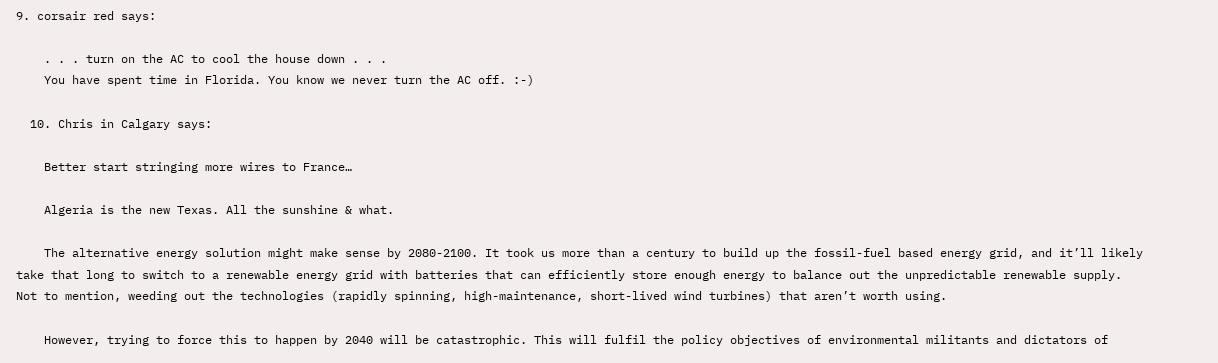9. corsair red says:

    . . . turn on the AC to cool the house down . . .
    You have spent time in Florida. You know we never turn the AC off. :-)

  10. Chris in Calgary says:

    Better start stringing more wires to France…

    Algeria is the new Texas. All the sunshine & what.

    The alternative energy solution might make sense by 2080-2100. It took us more than a century to build up the fossil-fuel based energy grid, and it’ll likely take that long to switch to a renewable energy grid with batteries that can efficiently store enough energy to balance out the unpredictable renewable supply. Not to mention, weeding out the technologies (rapidly spinning, high-maintenance, short-lived wind turbines) that aren’t worth using.

    However, trying to force this to happen by 2040 will be catastrophic. This will fulfil the policy objectives of environmental militants and dictators of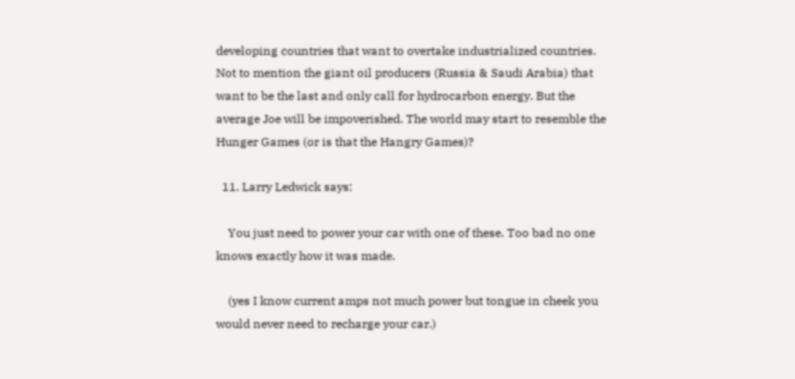developing countries that want to overtake industrialized countries. Not to mention the giant oil producers (Russia & Saudi Arabia) that want to be the last and only call for hydrocarbon energy. But the average Joe will be impoverished. The world may start to resemble the Hunger Games (or is that the Hangry Games)?

  11. Larry Ledwick says:

    You just need to power your car with one of these. Too bad no one knows exactly how it was made.

    (yes I know current amps not much power but tongue in cheek you would never need to recharge your car.)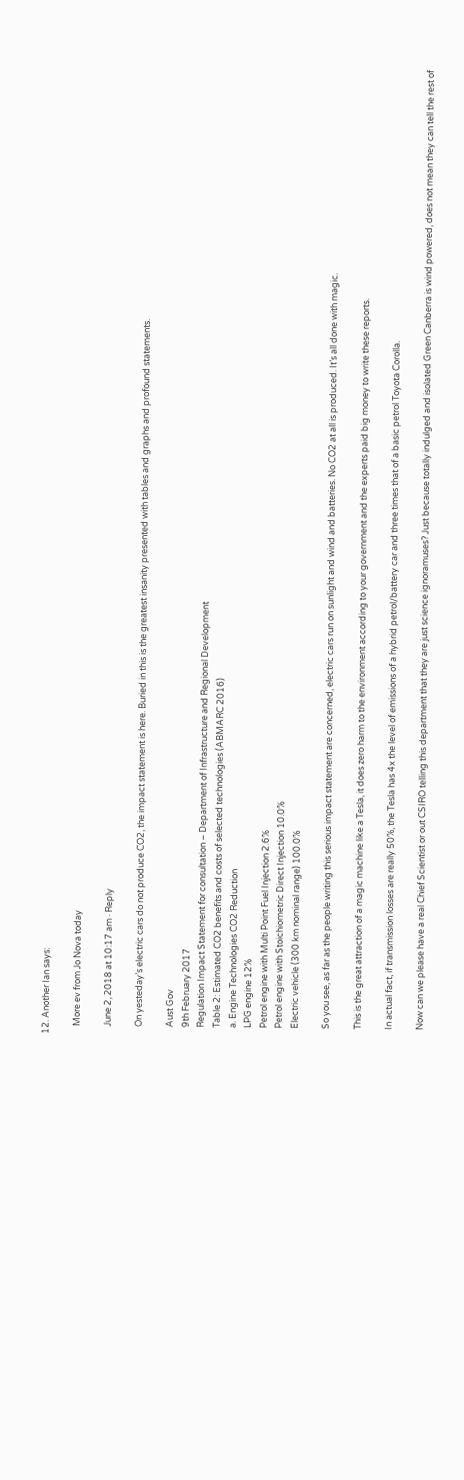12. Another Ian says:

    More ev from Jo Nova today

    June 2, 2018 at 10:17 am · Reply

    On yesteday’s electric cars do not produce CO2, the impact statement is here. Buried in this is the greatest insanity presented with tables and graphs and profound statements.

    Aust Gov
    9th February 2017
    Regulation Impact Statement for consultation – Department of Infrastructure and Regional Development
    Table 2: Estimated CO2 benefits and costs of selected technologies (ABMARC 2016)
    a. Engine Technologies CO2 Reduction
    LPG engine 12%
    Petrol engine with Multi Point Fuel Injection 2.6%
    Petrol engine with Stoichiometric Direct Injection 10.0%
    Electric vehicle (300 km nominal range) 100.0%

    So you see, as far as the people writing this serious impact statement are concerned, electric cars run on sunlight and wind and batteries. No CO2 at all is produced. It’s all done with magic.

    This is the great attraction of a magic machine like a Tesla, it does zero harm to the environment according to your government and the experts paid big money to write these reports.

    In actual fact, if transmission losses are really 50%, the Tesla has 4x the level of emissions of a hybrid petrol/battery car and three times that of a basic petrol Toyota Corolla.

    Now can we please have a real Chief Scientist or out CSIRO telling this department that they are just science ignoramuses? Just because totally indulged and isolated Green Canberra is wind powered, does not mean they can tell the rest of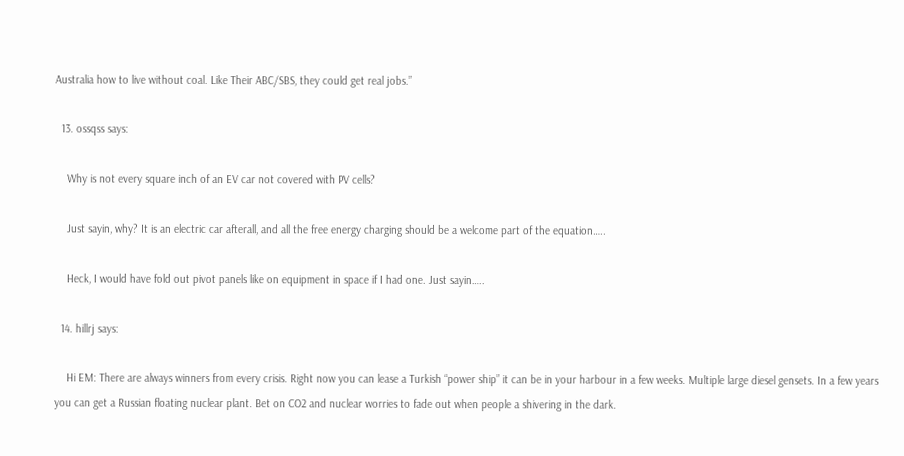Australia how to live without coal. Like Their ABC/SBS, they could get real jobs.”

  13. ossqss says:

    Why is not every square inch of an EV car not covered with PV cells?

    Just sayin, why? It is an electric car afterall, and all the free energy charging should be a welcome part of the equation…..

    Heck, I would have fold out pivot panels like on equipment in space if I had one. Just sayin…..

  14. hillrj says:

    Hi EM: There are always winners from every crisis. Right now you can lease a Turkish “power ship” it can be in your harbour in a few weeks. Multiple large diesel gensets. In a few years you can get a Russian floating nuclear plant. Bet on CO2 and nuclear worries to fade out when people a shivering in the dark.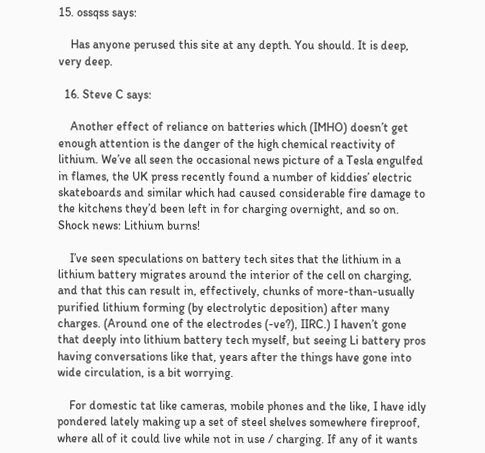15. ossqss says:

    Has anyone perused this site at any depth. You should. It is deep, very deep.

  16. Steve C says:

    Another effect of reliance on batteries which (IMHO) doesn’t get enough attention is the danger of the high chemical reactivity of lithium. We’ve all seen the occasional news picture of a Tesla engulfed in flames, the UK press recently found a number of kiddies’ electric skateboards and similar which had caused considerable fire damage to the kitchens they’d been left in for charging overnight, and so on. Shock news: Lithium burns!

    I’ve seen speculations on battery tech sites that the lithium in a lithium battery migrates around the interior of the cell on charging, and that this can result in, effectively, chunks of more-than-usually purified lithium forming (by electrolytic deposition) after many charges. (Around one of the electrodes (-ve?), IIRC.) I haven’t gone that deeply into lithium battery tech myself, but seeing Li battery pros having conversations like that, years after the things have gone into wide circulation, is a bit worrying.

    For domestic tat like cameras, mobile phones and the like, I have idly pondered lately making up a set of steel shelves somewhere fireproof, where all of it could live while not in use / charging. If any of it wants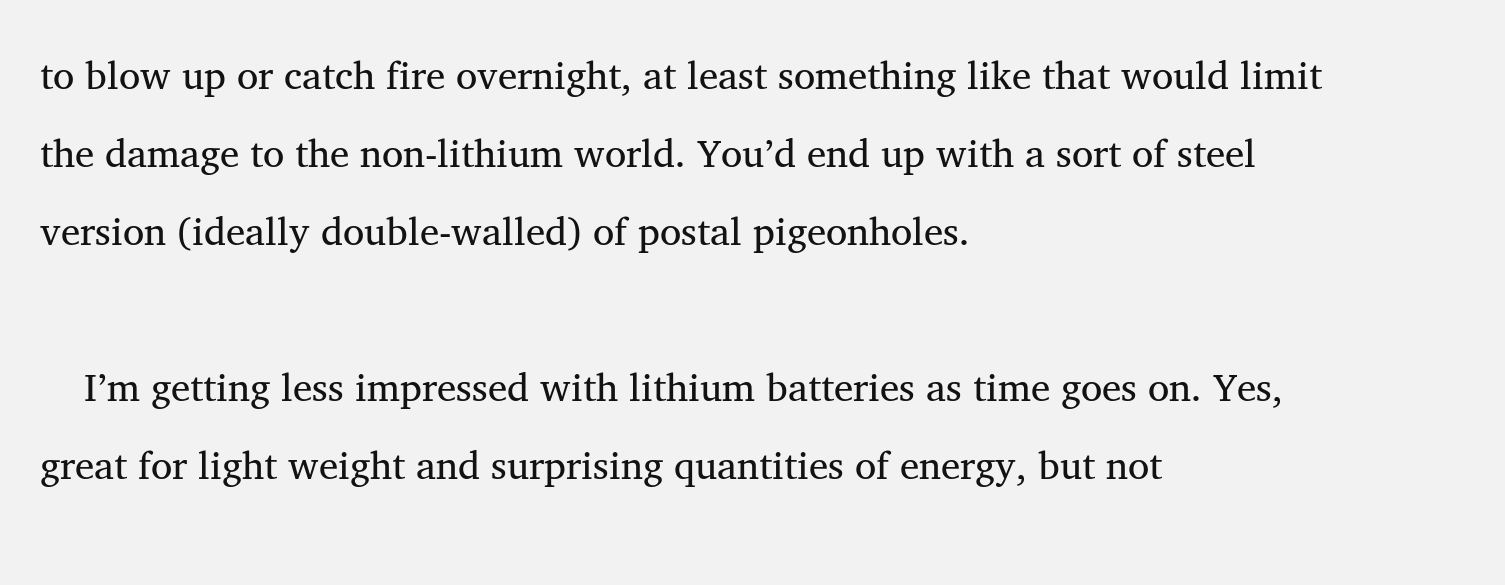to blow up or catch fire overnight, at least something like that would limit the damage to the non-lithium world. You’d end up with a sort of steel version (ideally double-walled) of postal pigeonholes.

    I’m getting less impressed with lithium batteries as time goes on. Yes, great for light weight and surprising quantities of energy, but not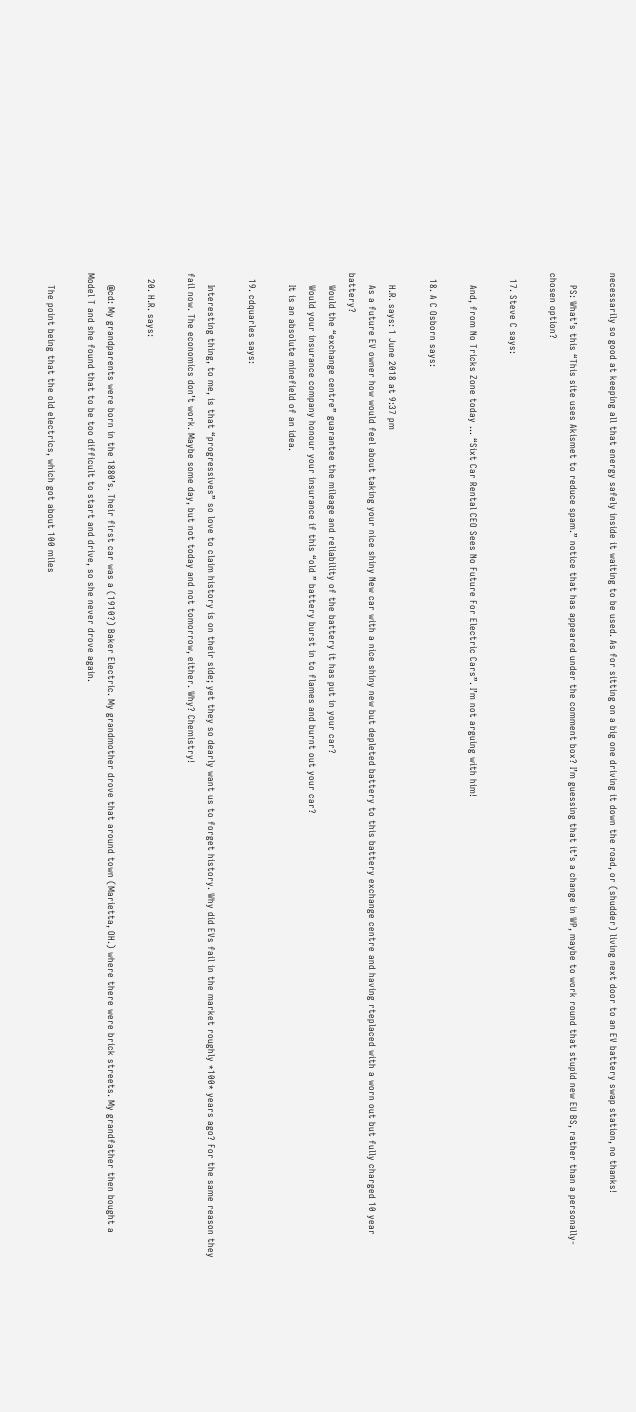necessarily so good at keeping all that energy safely inside it waiting to be used. As for sitting on a big one driving it down the road, or (shudder) living next door to an EV battery swap station, no thanks!

    PS: What’s this “This site uses Akismet to reduce spam.” notice that has appeared under the comment box? I’m guessing that it’s a change in WP, maybe to work round that stupid new EU BS, rather than a personally-chosen option?

  17. Steve C says:

    And, from No Tricks Zone today … “Sixt Car Rental CEO Sees No Future For Electric Cars”. I’m not arguing with him!

  18. A C Osborn says:

    H.R. says: 1 June 2018 at 9:37 pm
    As a future EV owner how would feel about taking your nice shiny New car with a nice shiny new but depleted battery to this battery exchange centre and having rteplaced with a worn out but fully charged 10 year battery?
    Would the “exchange centre” guarantee the mileage and reliability of the battery it has put in your car?
    Would your insurance company honour your insurance if this “old ” battery burst in to flames and burnt out your car?
    It is an absolute minefield of an idea.

  19. cdquarles says:

    Interesting thing, to me, is that “progressives” so love to claim history is on their side; yet they so dearly want us to forget history. Why did EVs fail in the market roughly *100* years ago? For the same reason they fail now. The economics don’t work. Maybe some day, but not today and not tomorrow, either. Why? Chemistry!

  20. H.R. says:

    @cd: My grandparents were born in the 1880’s. Their first car was a (1910?) Baker Electric. My grandmother drove that around town (Marietta, OH.) where there were brick streets. My grandfather then bought a Model T and she found that to be too difficult to start and drive, so she never drove again.

    The point being that the old electrics, which got about 100 miles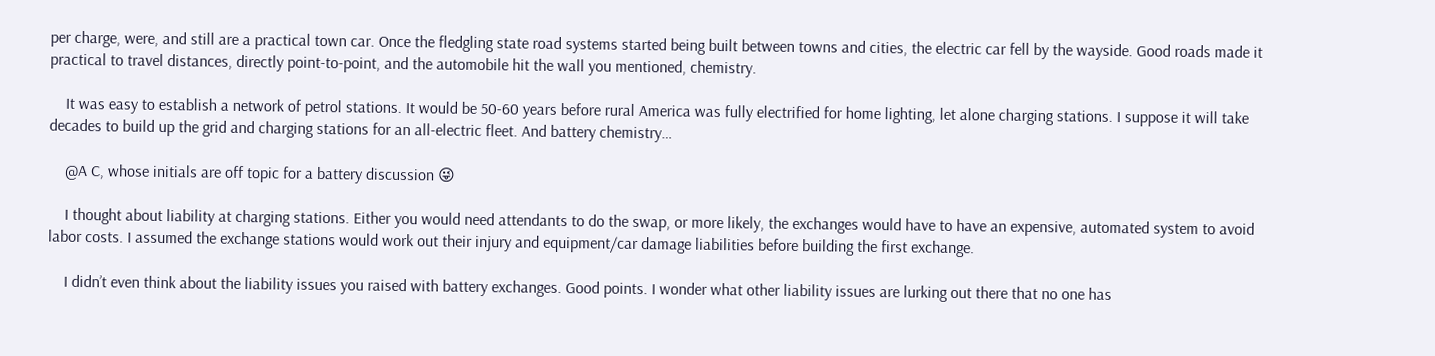per charge, were, and still are a practical town car. Once the fledgling state road systems started being built between towns and cities, the electric car fell by the wayside. Good roads made it practical to travel distances, directly point-to-point, and the automobile hit the wall you mentioned, chemistry.

    It was easy to establish a network of petrol stations. It would be 50-60 years before rural America was fully electrified for home lighting, let alone charging stations. I suppose it will take decades to build up the grid and charging stations for an all-electric fleet. And battery chemistry…

    @A C, whose initials are off topic for a battery discussion 😜

    I thought about liability at charging stations. Either you would need attendants to do the swap, or more likely, the exchanges would have to have an expensive, automated system to avoid labor costs. I assumed the exchange stations would work out their injury and equipment/car damage liabilities before building the first exchange.

    I didn’t even think about the liability issues you raised with battery exchanges. Good points. I wonder what other liability issues are lurking out there that no one has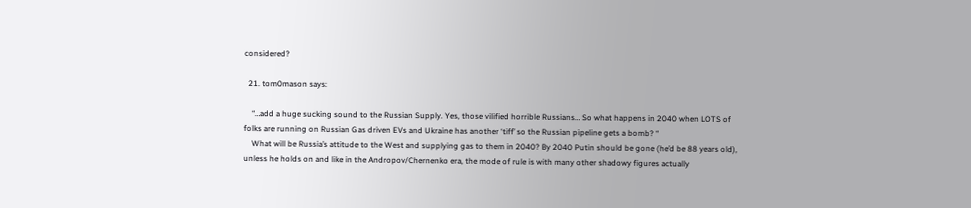considered?

  21. tom0mason says:

    “…add a huge sucking sound to the Russian Supply. Yes, those vilified horrible Russians… So what happens in 2040 when LOTS of folks are running on Russian Gas driven EVs and Ukraine has another ‘tiff’ so the Russian pipeline gets a bomb? “
    What will be Russia’s attitude to the West and supplying gas to them in 2040? By 2040 Putin should be gone (he’d be 88 years old), unless he holds on and like in the Andropov/Chernenko era, the mode of rule is with many other shadowy figures actually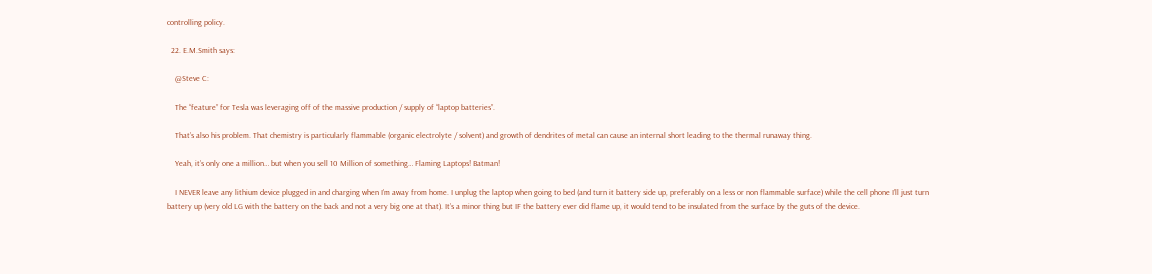controlling policy.

  22. E.M.Smith says:

    @Steve C:

    The “feature” for Tesla was leveraging off of the massive production / supply of “laptop batteries”.

    That’s also his problem. That chemistry is particularly flammable (organic electrolyte / solvent) and growth of dendrites of metal can cause an internal short leading to the thermal runaway thing.

    Yeah, it’s only one a million… but when you sell 10 Million of something… Flaming Laptops! Batman!

    I NEVER leave any lithium device plugged in and charging when I’m away from home. I unplug the laptop when going to bed (and turn it battery side up, preferably on a less or non flammable surface) while the cell phone I’ll just turn battery up (very old LG with the battery on the back and not a very big one at that). It’s a minor thing but IF the battery ever did flame up, it would tend to be insulated from the surface by the guts of the device.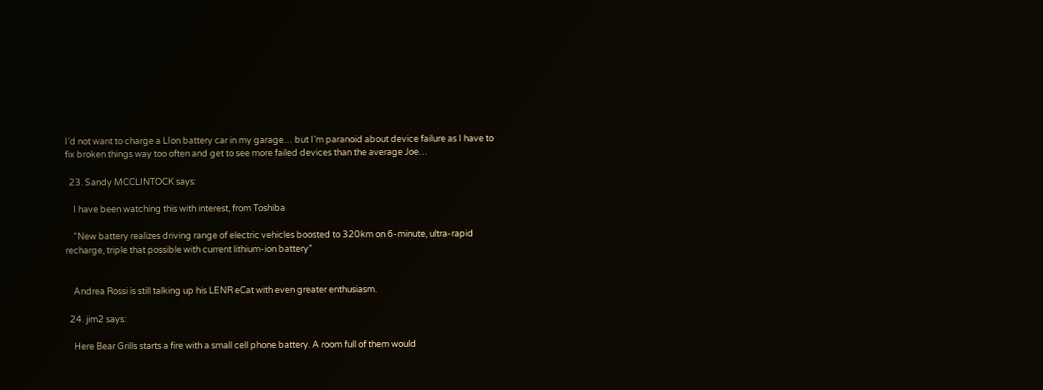I’d not want to charge a LIon battery car in my garage… but I’m paranoid about device failure as I have to fix broken things way too often and get to see more failed devices than the average Joe…

  23. Sandy MCCLINTOCK says:

    I have been watching this with interest, from Toshiba

    “New battery realizes driving range of electric vehicles boosted to 320km on 6-minute, ultra-rapid recharge, triple that possible with current lithium-ion battery”


    Andrea Rossi is still talking up his LENR eCat with even greater enthusiasm.

  24. jim2 says:

    Here Bear Grills starts a fire with a small cell phone battery. A room full of them would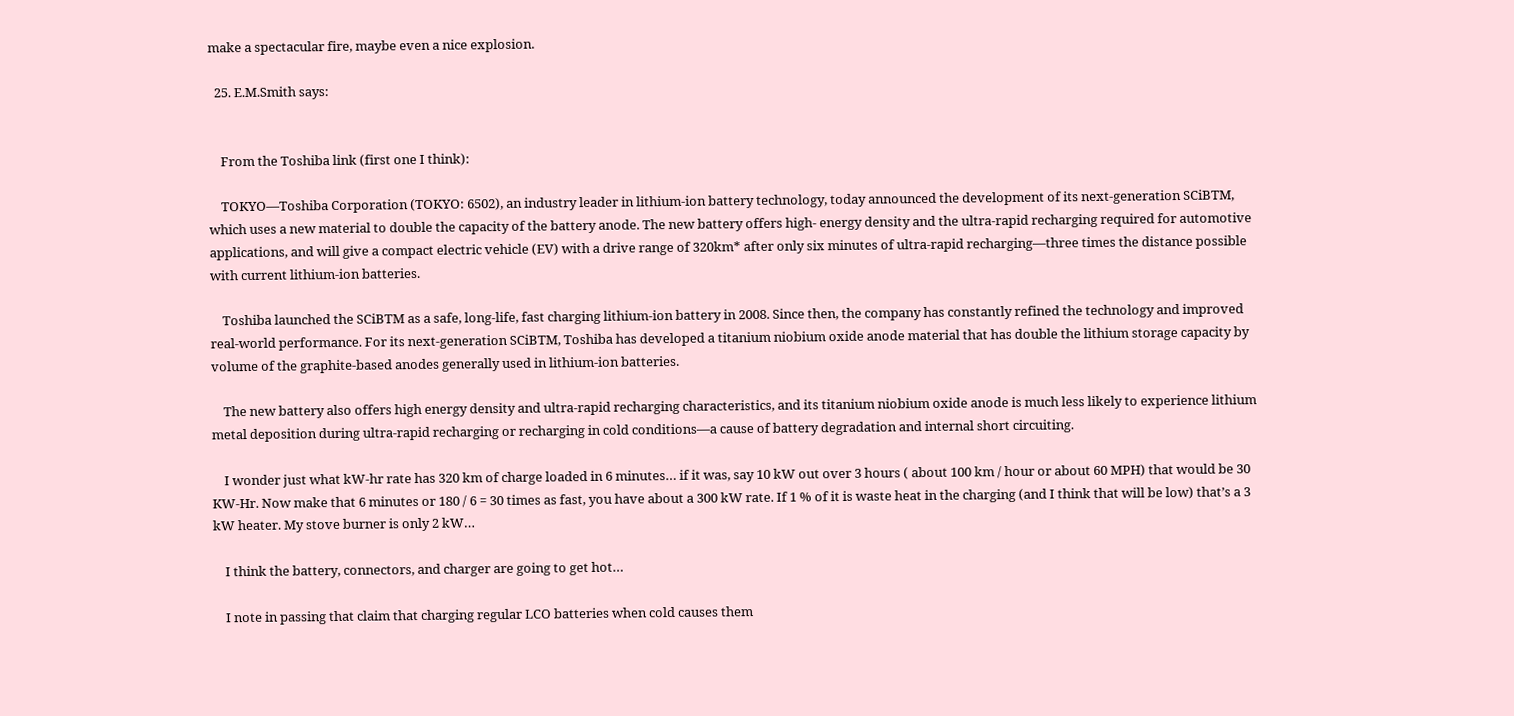make a spectacular fire, maybe even a nice explosion.

  25. E.M.Smith says:


    From the Toshiba link (first one I think):

    TOKYO—Toshiba Corporation (TOKYO: 6502), an industry leader in lithium-ion battery technology, today announced the development of its next-generation SCiBTM, which uses a new material to double the capacity of the battery anode. The new battery offers high- energy density and the ultra-rapid recharging required for automotive applications, and will give a compact electric vehicle (EV) with a drive range of 320km* after only six minutes of ultra-rapid recharging—three times the distance possible with current lithium-ion batteries.

    Toshiba launched the SCiBTM as a safe, long-life, fast charging lithium-ion battery in 2008. Since then, the company has constantly refined the technology and improved real-world performance. For its next-generation SCiBTM, Toshiba has developed a titanium niobium oxide anode material that has double the lithium storage capacity by volume of the graphite-based anodes generally used in lithium-ion batteries.

    The new battery also offers high energy density and ultra-rapid recharging characteristics, and its titanium niobium oxide anode is much less likely to experience lithium metal deposition during ultra-rapid recharging or recharging in cold conditions—a cause of battery degradation and internal short circuiting.

    I wonder just what kW-hr rate has 320 km of charge loaded in 6 minutes… if it was, say 10 kW out over 3 hours ( about 100 km / hour or about 60 MPH) that would be 30 KW-Hr. Now make that 6 minutes or 180 / 6 = 30 times as fast, you have about a 300 kW rate. If 1 % of it is waste heat in the charging (and I think that will be low) that’s a 3 kW heater. My stove burner is only 2 kW…

    I think the battery, connectors, and charger are going to get hot…

    I note in passing that claim that charging regular LCO batteries when cold causes them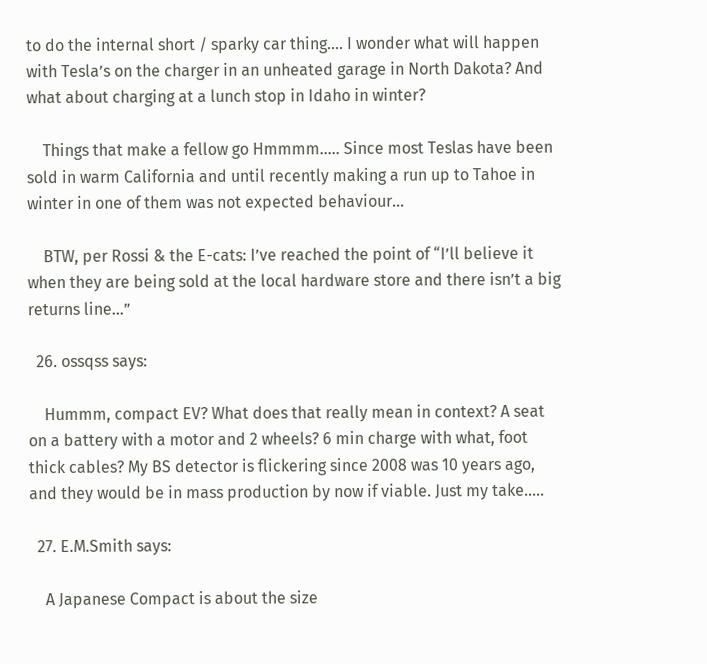to do the internal short / sparky car thing…. I wonder what will happen with Tesla’s on the charger in an unheated garage in North Dakota? And what about charging at a lunch stop in Idaho in winter?

    Things that make a fellow go Hmmmm….. Since most Teslas have been sold in warm California and until recently making a run up to Tahoe in winter in one of them was not expected behaviour…

    BTW, per Rossi & the E-cats: I’ve reached the point of “I’ll believe it when they are being sold at the local hardware store and there isn’t a big returns line…”

  26. ossqss says:

    Hummm, compact EV? What does that really mean in context? A seat on a battery with a motor and 2 wheels? 6 min charge with what, foot thick cables? My BS detector is flickering since 2008 was 10 years ago, and they would be in mass production by now if viable. Just my take…..

  27. E.M.Smith says:

    A Japanese Compact is about the size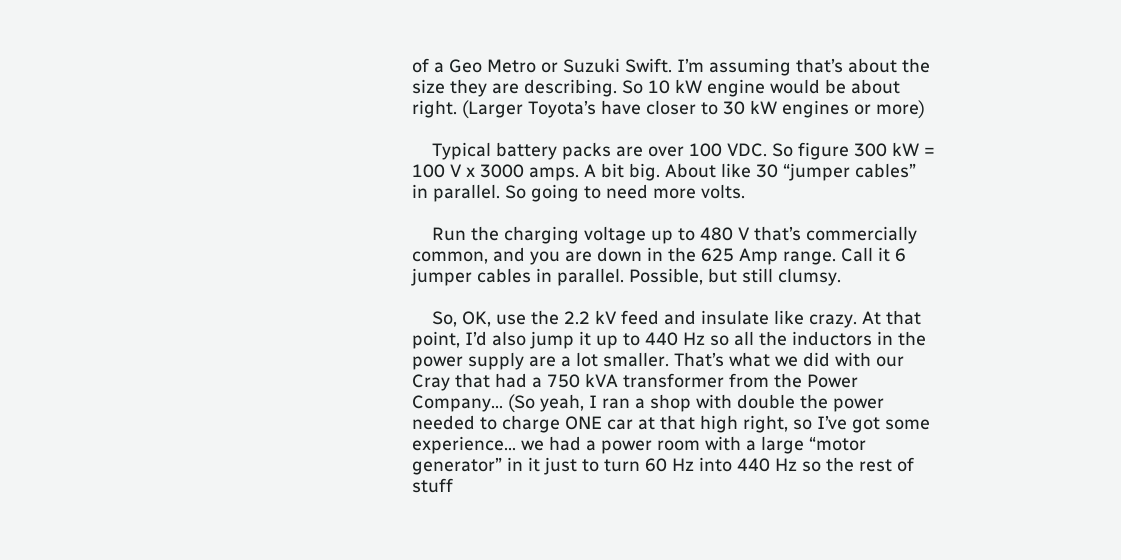of a Geo Metro or Suzuki Swift. I’m assuming that’s about the size they are describing. So 10 kW engine would be about right. (Larger Toyota’s have closer to 30 kW engines or more)

    Typical battery packs are over 100 VDC. So figure 300 kW = 100 V x 3000 amps. A bit big. About like 30 “jumper cables” in parallel. So going to need more volts.

    Run the charging voltage up to 480 V that’s commercially common, and you are down in the 625 Amp range. Call it 6 jumper cables in parallel. Possible, but still clumsy.

    So, OK, use the 2.2 kV feed and insulate like crazy. At that point, I’d also jump it up to 440 Hz so all the inductors in the power supply are a lot smaller. That’s what we did with our Cray that had a 750 kVA transformer from the Power Company… (So yeah, I ran a shop with double the power needed to charge ONE car at that high right, so I’ve got some experience… we had a power room with a large “motor generator” in it just to turn 60 Hz into 440 Hz so the rest of stuff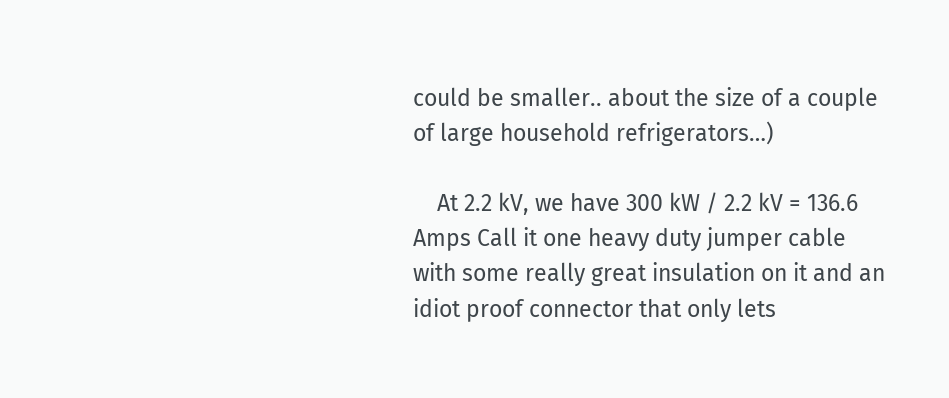could be smaller.. about the size of a couple of large household refrigerators…)

    At 2.2 kV, we have 300 kW / 2.2 kV = 136.6 Amps Call it one heavy duty jumper cable with some really great insulation on it and an idiot proof connector that only lets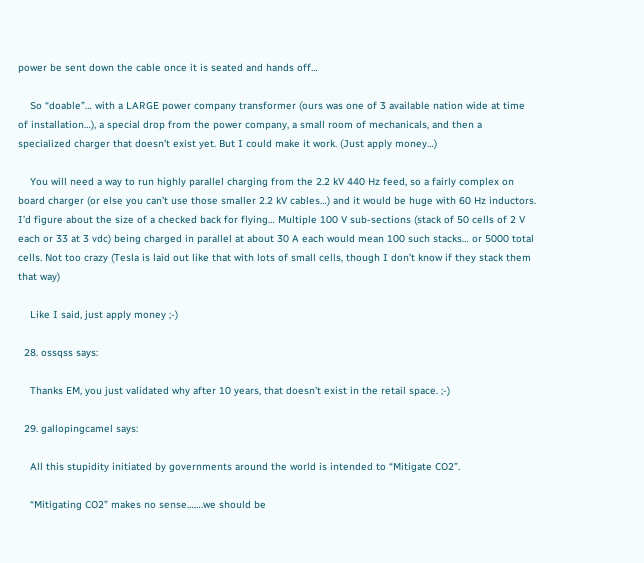power be sent down the cable once it is seated and hands off…

    So “doable”… with a LARGE power company transformer (ours was one of 3 available nation wide at time of installation…), a special drop from the power company, a small room of mechanicals, and then a specialized charger that doesn’t exist yet. But I could make it work. (Just apply money…)

    You will need a way to run highly parallel charging from the 2.2 kV 440 Hz feed, so a fairly complex on board charger (or else you can’t use those smaller 2.2 kV cables…) and it would be huge with 60 Hz inductors. I’d figure about the size of a checked back for flying… Multiple 100 V sub-sections (stack of 50 cells of 2 V each or 33 at 3 vdc) being charged in parallel at about 30 A each would mean 100 such stacks… or 5000 total cells. Not too crazy (Tesla is laid out like that with lots of small cells, though I don’t know if they stack them that way)

    Like I said, just apply money ;-)

  28. ossqss says:

    Thanks EM, you just validated why after 10 years, that doesn’t exist in the retail space. ;-)

  29. gallopingcamel says:

    All this stupidity initiated by governments around the world is intended to “Mitigate CO2”.

    “Mitigating CO2” makes no sense…….we should be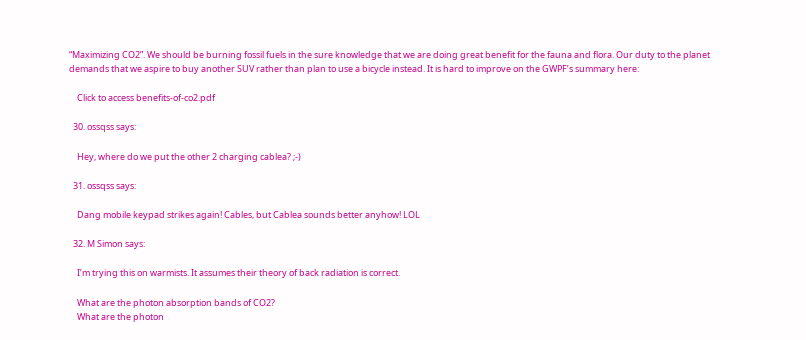“Maximizing CO2”. We should be burning fossil fuels in the sure knowledge that we are doing great benefit for the fauna and flora. Our duty to the planet demands that we aspire to buy another SUV rather than plan to use a bicycle instead. It is hard to improve on the GWPF’s summary here:

    Click to access benefits-of-co2.pdf

  30. ossqss says:

    Hey, where do we put the other 2 charging cablea? ;-)

  31. ossqss says:

    Dang mobile keypad strikes again! Cables, but Cablea sounds better anyhow! LOL

  32. M Simon says:

    I’m trying this on warmists. It assumes their theory of back radiation is correct.

    What are the photon absorption bands of CO2?
    What are the photon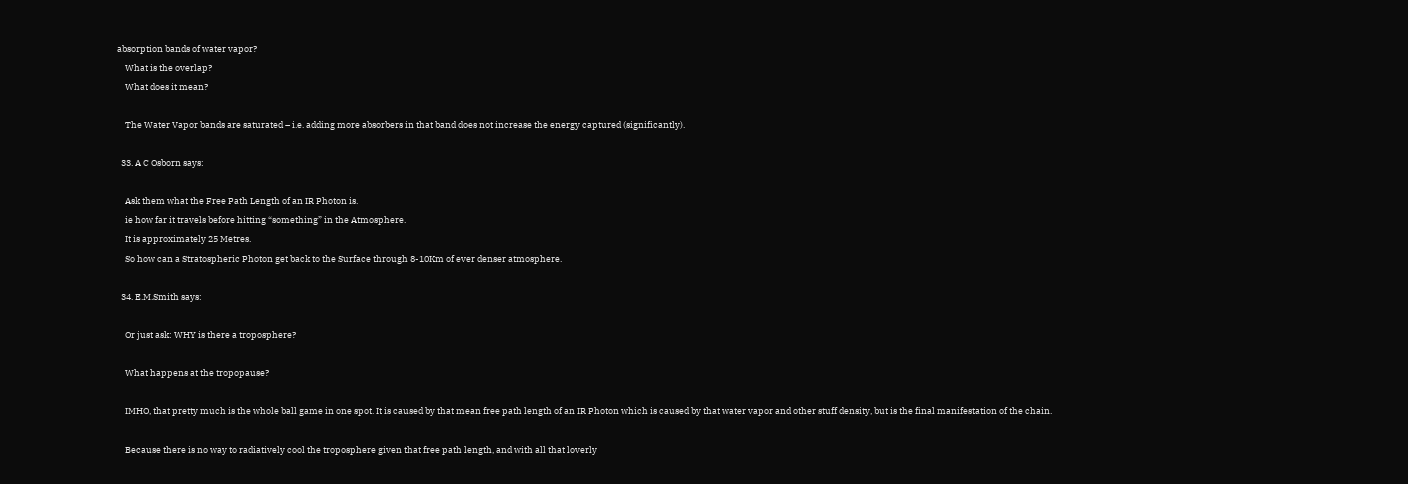absorption bands of water vapor?
    What is the overlap?
    What does it mean?

    The Water Vapor bands are saturated – i.e. adding more absorbers in that band does not increase the energy captured (significantly).

  33. A C Osborn says:

    Ask them what the Free Path Length of an IR Photon is.
    ie how far it travels before hitting “something” in the Atmosphere.
    It is approximately 25 Metres.
    So how can a Stratospheric Photon get back to the Surface through 8-10Km of ever denser atmosphere.

  34. E.M.Smith says:

    Or just ask: WHY is there a troposphere?

    What happens at the tropopause?

    IMHO, that pretty much is the whole ball game in one spot. It is caused by that mean free path length of an IR Photon which is caused by that water vapor and other stuff density, but is the final manifestation of the chain.

    Because there is no way to radiatively cool the troposphere given that free path length, and with all that loverly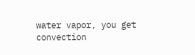water vapor, you get convection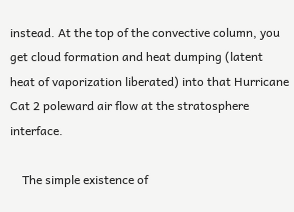instead. At the top of the convective column, you get cloud formation and heat dumping (latent heat of vaporization liberated) into that Hurricane Cat 2 poleward air flow at the stratosphere interface.

    The simple existence of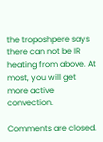the troposhpere says there can not be IR heating from above. At most, you will get more active convection.

Comments are closed.